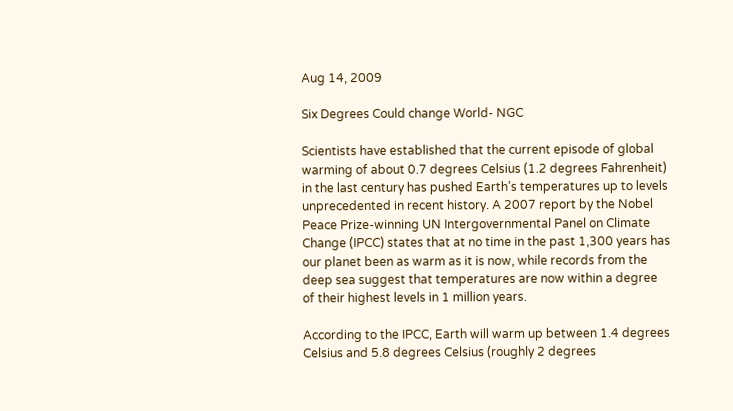Aug 14, 2009

Six Degrees Could change World- NGC

Scientists have established that the current episode of global warming of about 0.7 degrees Celsius (1.2 degrees Fahrenheit) in the last century has pushed Earth’s temperatures up to levels unprecedented in recent history. A 2007 report by the Nobel Peace Prize-winning UN Intergovernmental Panel on Climate Change (IPCC) states that at no time in the past 1,300 years has our planet been as warm as it is now, while records from the deep sea suggest that temperatures are now within a degree of their highest levels in 1 million years.

According to the IPCC, Earth will warm up between 1.4 degrees Celsius and 5.8 degrees Celsius (roughly 2 degrees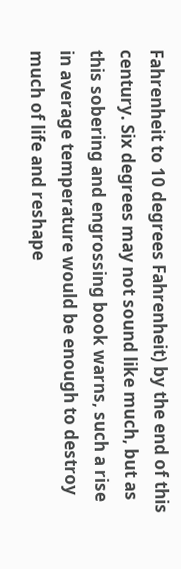Fahrenheit to 10 degrees Fahrenheit) by the end of this century. Six degrees may not sound like much, but as this sobering and engrossing book warns, such a rise in average temperature would be enough to destroy much of life and reshape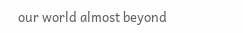our world almost beyond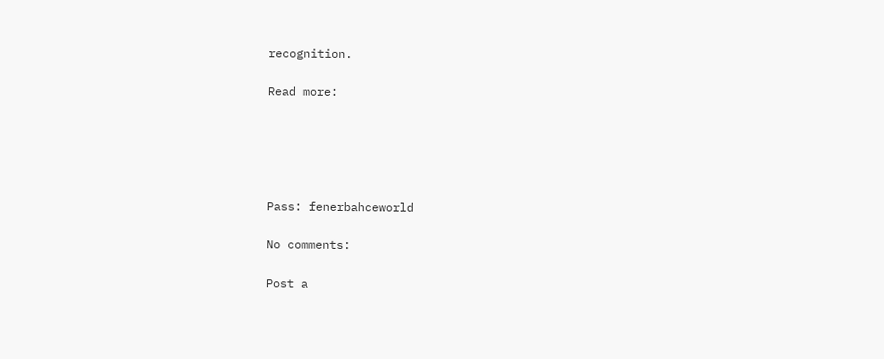recognition.

Read more:





Pass: fenerbahceworld

No comments:

Post a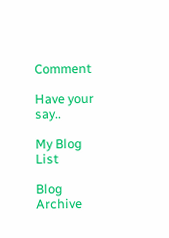Comment

Have your say..

My Blog List

Blog Archive